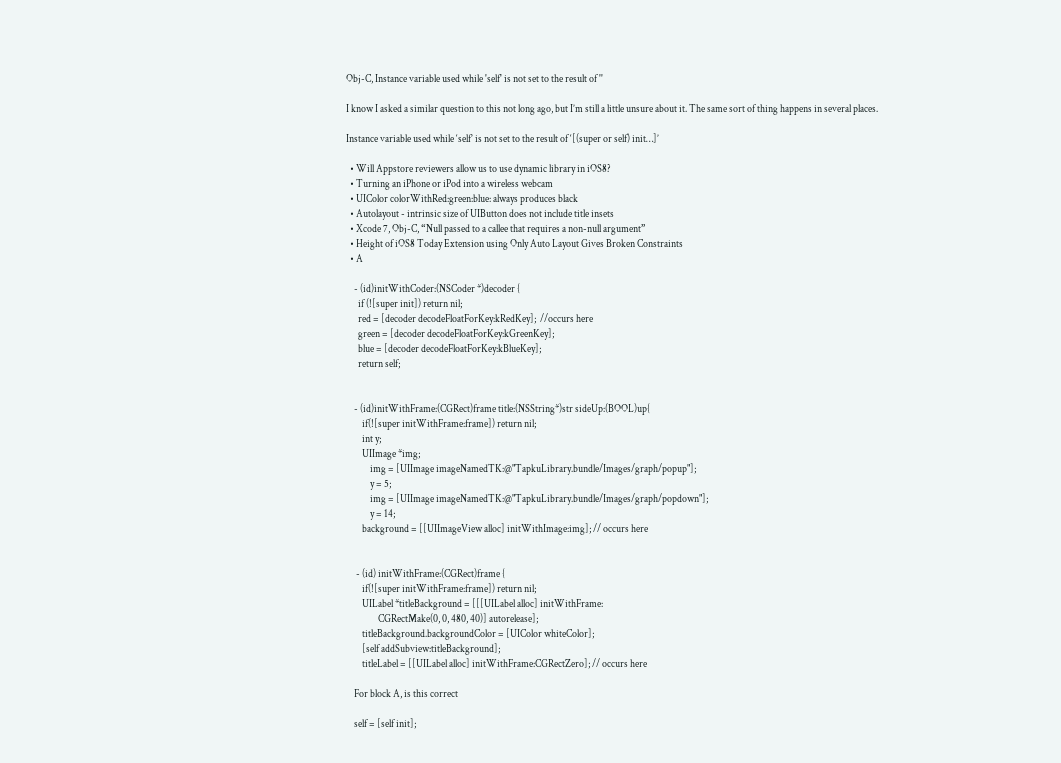Obj-C, Instance variable used while 'self' is not set to the result of ''

I know I asked a similar question to this not long ago, but I’m still a little unsure about it. The same sort of thing happens in several places.

Instance variable used while ‘self’ is not set to the result of ‘[(super or self) init…]’

  • Will Appstore reviewers allow us to use dynamic library in iOS8?
  • Turning an iPhone or iPod into a wireless webcam
  • UIColor colorWithRed:green:blue: always produces black
  • Autolayout - intrinsic size of UIButton does not include title insets
  • Xcode 7, Obj-C, “Null passed to a callee that requires a non-null argument”
  • Height of iOS8 Today Extension using Only Auto Layout Gives Broken Constraints
  • A

    - (id)initWithCoder:(NSCoder *)decoder {
      if (![super init]) return nil;
      red = [decoder decodeFloatForKey:kRedKey];  //occurs here
      green = [decoder decodeFloatForKey:kGreenKey];
      blue = [decoder decodeFloatForKey:kBlueKey];
      return self;


    - (id)initWithFrame:(CGRect)frame title:(NSString*)str sideUp:(BOOL)up{
        if(![super initWithFrame:frame]) return nil;
        int y;
        UIImage *img;
            img = [UIImage imageNamedTK:@"TapkuLibrary.bundle/Images/graph/popup"];
            y = 5;
            img = [UIImage imageNamedTK:@"TapkuLibrary.bundle/Images/graph/popdown"];
            y = 14;
        background = [[UIImageView alloc] initWithImage:img]; // occurs here


     - (id) initWithFrame:(CGRect)frame {
        if(![super initWithFrame:frame]) return nil;
        UILabel *titleBackground = [[[UILabel alloc] initWithFrame:
                CGRectMake(0, 0, 480, 40)] autorelease];
        titleBackground.backgroundColor = [UIColor whiteColor];
        [self addSubview:titleBackground];
        titleLabel = [[UILabel alloc] initWithFrame:CGRectZero]; // occurs here

    For block A, is this correct

    self = [self init];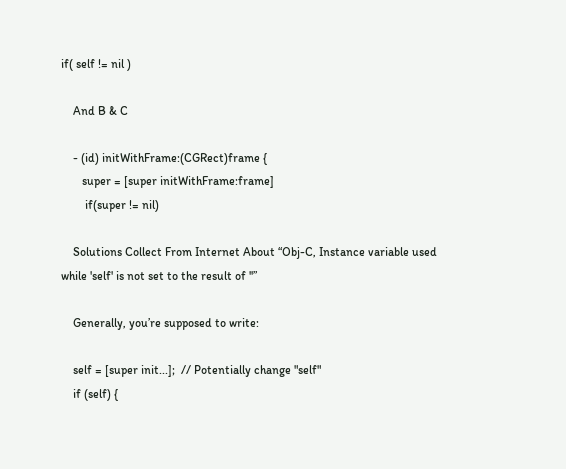if( self != nil )

    And B & C

    - (id) initWithFrame:(CGRect)frame {
       super = [super initWithFrame:frame]
        if(super != nil)

    Solutions Collect From Internet About “Obj-C, Instance variable used while 'self' is not set to the result of ''”

    Generally, you’re supposed to write:

    self = [super init...];  // Potentially change "self"
    if (self) {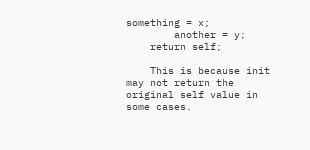something = x;
        another = y;
    return self;

    This is because init may not return the original self value in some cases.